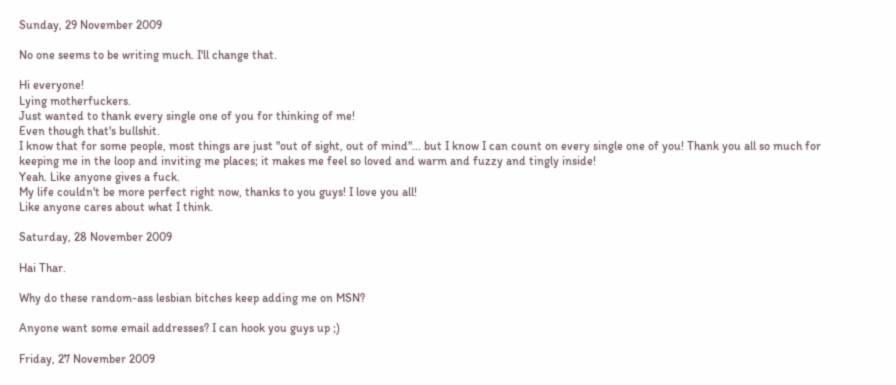Sunday, 29 November 2009

No one seems to be writing much. I'll change that.

Hi everyone!
Lying motherfuckers.
Just wanted to thank every single one of you for thinking of me!
Even though that's bullshit.
I know that for some people, most things are just "out of sight, out of mind"... but I know I can count on every single one of you! Thank you all so much for keeping me in the loop and inviting me places; it makes me feel so loved and warm and fuzzy and tingly inside!
Yeah. Like anyone gives a fuck.
My life couldn't be more perfect right now, thanks to you guys! I love you all!
Like anyone cares about what I think.

Saturday, 28 November 2009

Hai Thar.

Why do these random-ass lesbian bitches keep adding me on MSN?

Anyone want some email addresses? I can hook you guys up ;)

Friday, 27 November 2009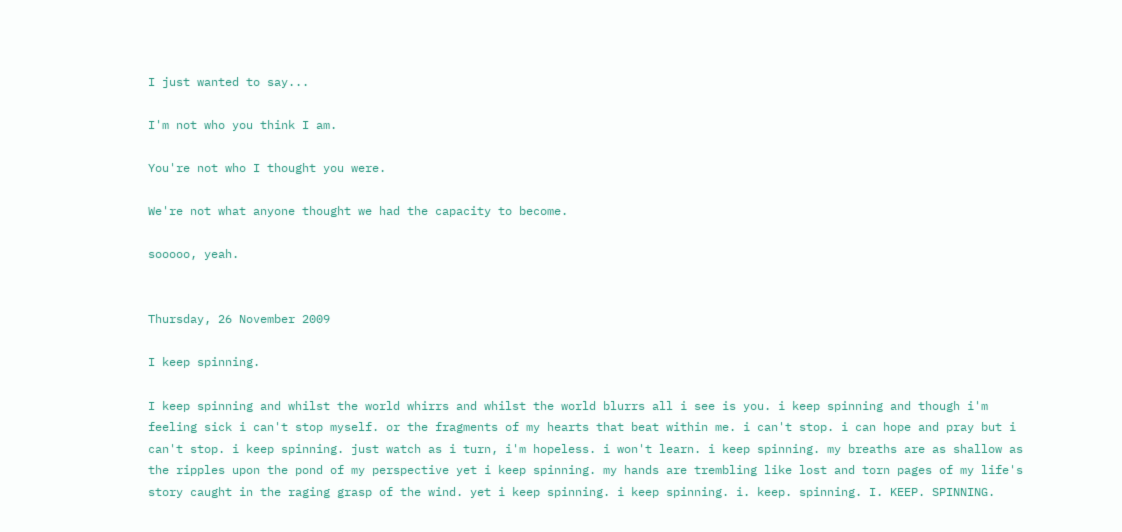I just wanted to say...

I'm not who you think I am.

You're not who I thought you were.

We're not what anyone thought we had the capacity to become.

sooooo, yeah.


Thursday, 26 November 2009

I keep spinning.

I keep spinning and whilst the world whirrs and whilst the world blurrs all i see is you. i keep spinning and though i'm feeling sick i can't stop myself. or the fragments of my hearts that beat within me. i can't stop. i can hope and pray but i can't stop. i keep spinning. just watch as i turn, i'm hopeless. i won't learn. i keep spinning. my breaths are as shallow as the ripples upon the pond of my perspective yet i keep spinning. my hands are trembling like lost and torn pages of my life's story caught in the raging grasp of the wind. yet i keep spinning. i keep spinning. i. keep. spinning. I. KEEP. SPINNING.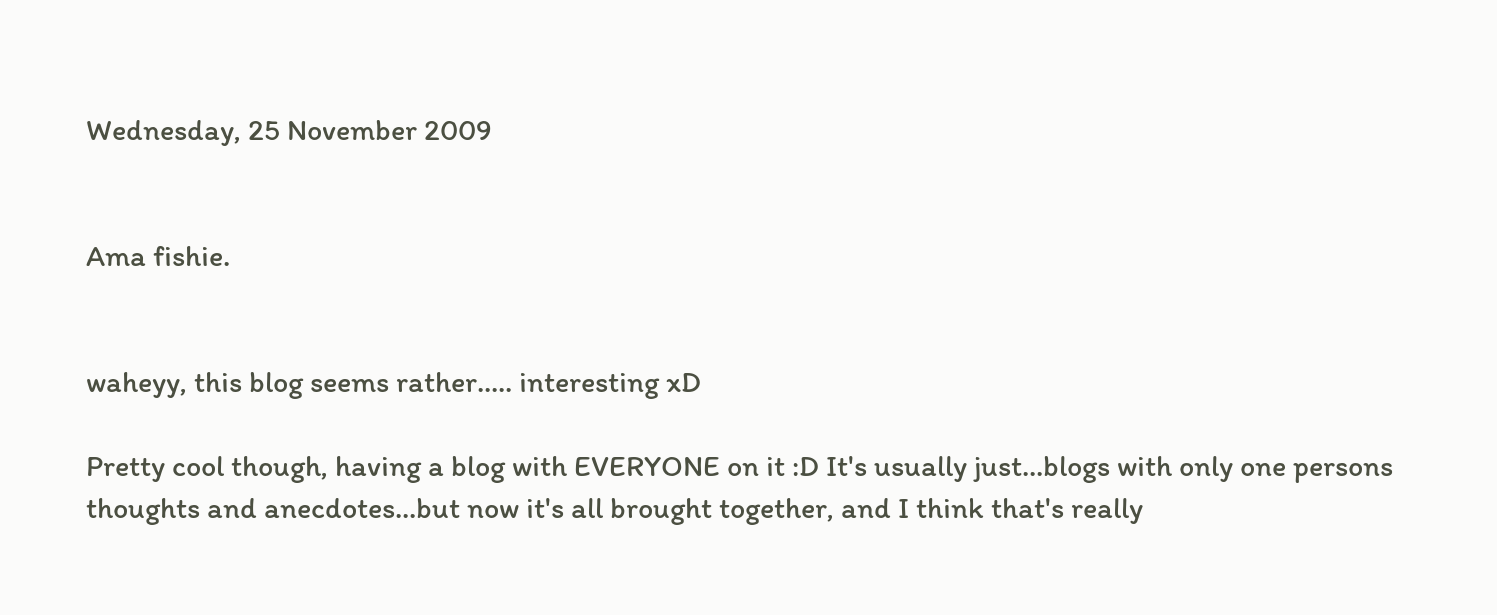Wednesday, 25 November 2009


Ama fishie.


waheyy, this blog seems rather..... interesting xD

Pretty cool though, having a blog with EVERYONE on it :D It's usually just...blogs with only one persons thoughts and anecdotes...but now it's all brought together, and I think that's really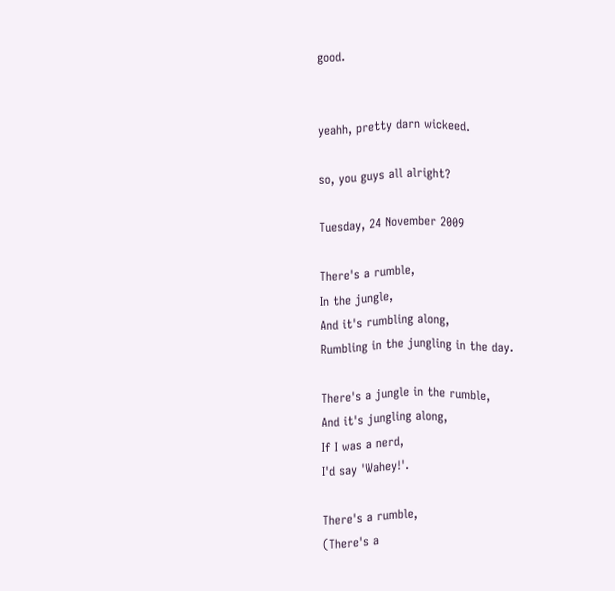good.


yeahh, pretty darn wickeed.

so, you guys all alright?

Tuesday, 24 November 2009

There's a rumble,
In the jungle,
And it's rumbling along,
Rumbling in the jungling in the day.

There's a jungle in the rumble,
And it's jungling along,
If I was a nerd,
I'd say 'Wahey!'.

There's a rumble,
(There's a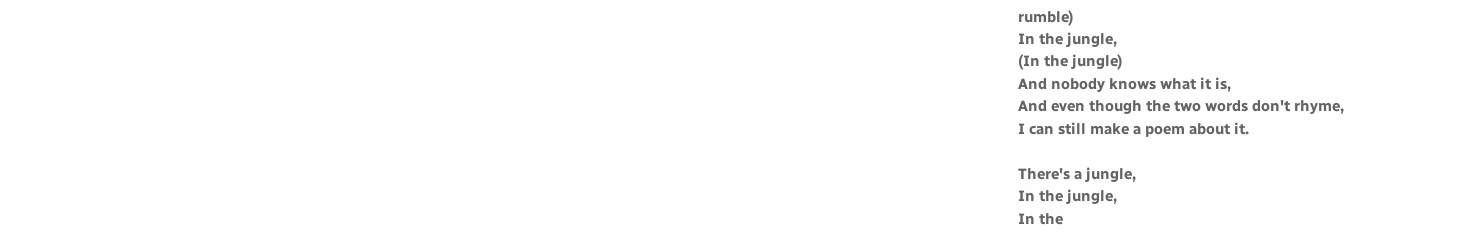rumble)
In the jungle,
(In the jungle)
And nobody knows what it is,
And even though the two words don't rhyme,
I can still make a poem about it.

There's a jungle,
In the jungle,
In the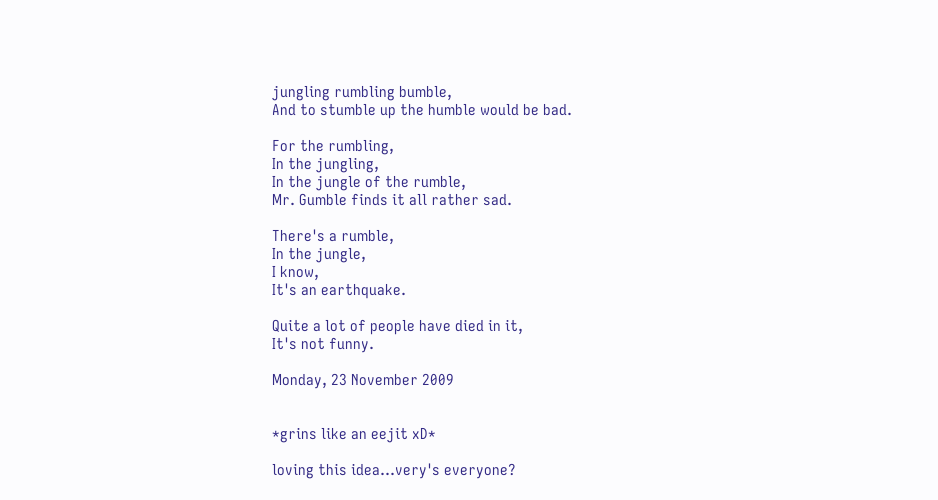jungling rumbling bumble,
And to stumble up the humble would be bad.

For the rumbling,
In the jungling,
In the jungle of the rumble,
Mr. Gumble finds it all rather sad.

There's a rumble,
In the jungle,
I know,
It's an earthquake.

Quite a lot of people have died in it,
It's not funny.

Monday, 23 November 2009


*grins like an eejit xD*

loving this idea...very's everyone?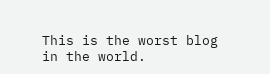This is the worst blog in the world.